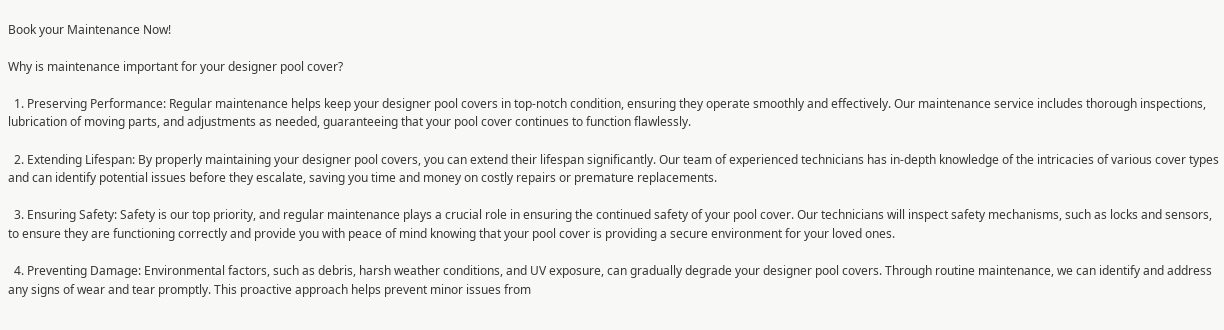Book your Maintenance Now!

Why is maintenance important for your designer pool cover?

  1. Preserving Performance: Regular maintenance helps keep your designer pool covers in top-notch condition, ensuring they operate smoothly and effectively. Our maintenance service includes thorough inspections, lubrication of moving parts, and adjustments as needed, guaranteeing that your pool cover continues to function flawlessly.

  2. Extending Lifespan: By properly maintaining your designer pool covers, you can extend their lifespan significantly. Our team of experienced technicians has in-depth knowledge of the intricacies of various cover types and can identify potential issues before they escalate, saving you time and money on costly repairs or premature replacements.

  3. Ensuring Safety: Safety is our top priority, and regular maintenance plays a crucial role in ensuring the continued safety of your pool cover. Our technicians will inspect safety mechanisms, such as locks and sensors, to ensure they are functioning correctly and provide you with peace of mind knowing that your pool cover is providing a secure environment for your loved ones.

  4. Preventing Damage: Environmental factors, such as debris, harsh weather conditions, and UV exposure, can gradually degrade your designer pool covers. Through routine maintenance, we can identify and address any signs of wear and tear promptly. This proactive approach helps prevent minor issues from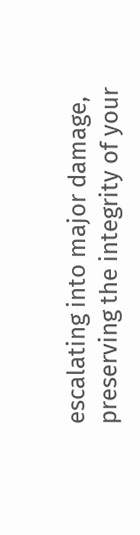escalating into major damage, preserving the integrity of your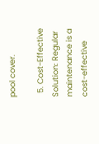pool cover.

  5. Cost-Effective Solution: Regular maintenance is a cost-effective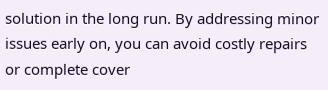solution in the long run. By addressing minor issues early on, you can avoid costly repairs or complete cover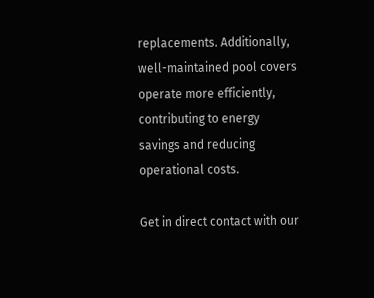replacements. Additionally, well-maintained pool covers operate more efficiently, contributing to energy savings and reducing operational costs.

Get in direct contact with our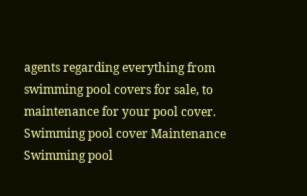agents regarding everything from swimming pool covers for sale, to maintenance for your pool cover.
Swimming pool cover Maintenance
Swimming pool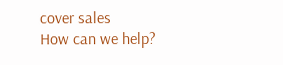cover sales
How can we help?